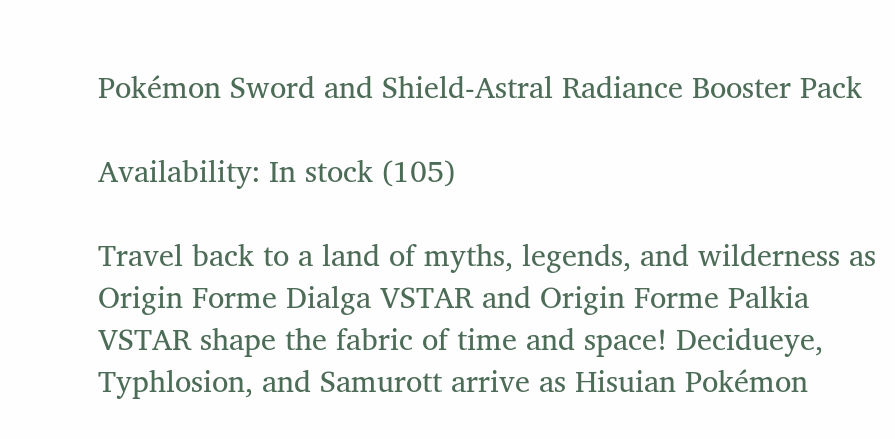Pokémon Sword and Shield-Astral Radiance Booster Pack

Availability: In stock (105)

Travel back to a land of myths, legends, and wilderness as Origin Forme Dialga VSTAR and Origin Forme Palkia VSTAR shape the fabric of time and space! Decidueye, Typhlosion, and Samurott arrive as Hisuian Pokémon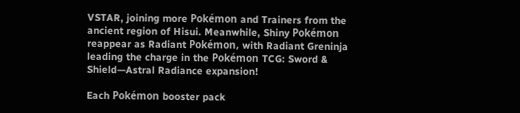VSTAR, joining more Pokémon and Trainers from the ancient region of Hisui. Meanwhile, Shiny Pokémon reappear as Radiant Pokémon, with Radiant Greninja leading the charge in the Pokémon TCG: Sword & Shield—Astral Radiance expansion!

Each Pokémon booster pack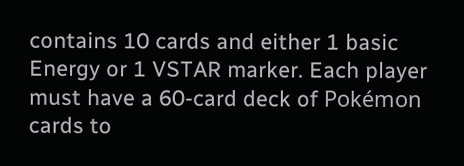contains 10 cards and either 1 basic Energy or 1 VSTAR marker. Each player must have a 60-card deck of Pokémon cards to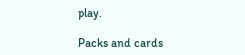play.

Packs and cards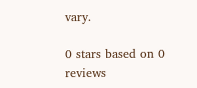vary.

0 stars based on 0 reviews